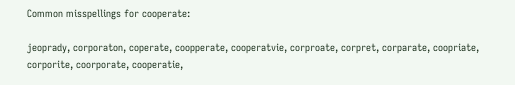Common misspellings for cooperate:

jeoprady, corporaton, coperate, coopperate, cooperatvie, corproate, corpret, corparate, coopriate, corporite, coorporate, cooperatie,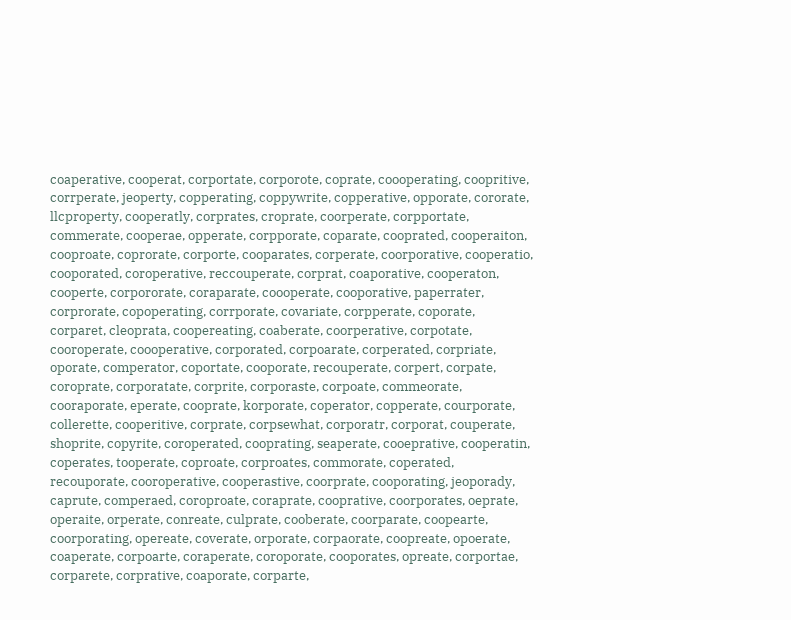coaperative, cooperat, corportate, corporote, coprate, coooperating, coopritive, corrperate, jeoperty, copperating, coppywrite, copperative, opporate, cororate, llcproperty, cooperatly, corprates, croprate, coorperate, corpportate, commerate, cooperae, opperate, corpporate, coparate, cooprated, cooperaiton, cooproate, coprorate, corporte, cooparates, corperate, coorporative, cooperatio, cooporated, coroperative, reccouperate, corprat, coaporative, cooperaton, cooperte, corpororate, coraparate, coooperate, cooporative, paperrater, corprorate, copoperating, corrporate, covariate, corpperate, coporate, corparet, cleoprata, coopereating, coaberate, coorperative, corpotate, cooroperate, coooperative, corporated, corpoarate, corperated, corpriate, oporate, comperator, coportate, cooporate, recouperate, corpert, corpate, coroprate, corporatate, corprite, corporaste, corpoate, commeorate, cooraporate, eperate, cooprate, korporate, coperator, copperate, courporate, collerette, cooperitive, corprate, corpsewhat, corporatr, corporat, couperate, shoprite, copyrite, coroperated, cooprating, seaperate, cooeprative, cooperatin, coperates, tooperate, coproate, corproates, commorate, coperated, recouporate, cooroperative, cooperastive, coorprate, cooporating, jeoporady, caprute, comperaed, coroproate, coraprate, cooprative, coorporates, oeprate, operaite, orperate, conreate, culprate, cooberate, coorparate, coopearte, coorporating, opereate, coverate, orporate, corpaorate, coopreate, opoerate, coaperate, corpoarte, coraperate, coroporate, cooporates, opreate, corportae, corparete, corprative, coaporate, corparte,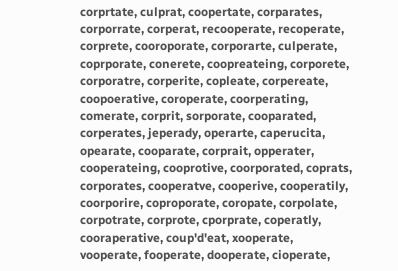corprtate, culprat, coopertate, corparates, corporrate, corperat, recooperate, recoperate, corprete, cooroporate, corporarte, culperate, coprporate, conerete, coopreateing, corporete, corporatre, corperite, copleate, corpereate, coopoerative, coroperate, coorperating, comerate, corprit, sorporate, cooparated, corperates, jeperady, operarte, caperucita, opearate, cooparate, corprait, opperater, cooperateing, cooprotive, coorporated, coprats, corporates, cooperatve, cooperive, cooperatily, coorporire, coproporate, coropate, corpolate, corpotrate, corprote, cporprate, coperatly, cooraperative, coup'd'eat, xooperate, vooperate, fooperate, dooperate, cioperate,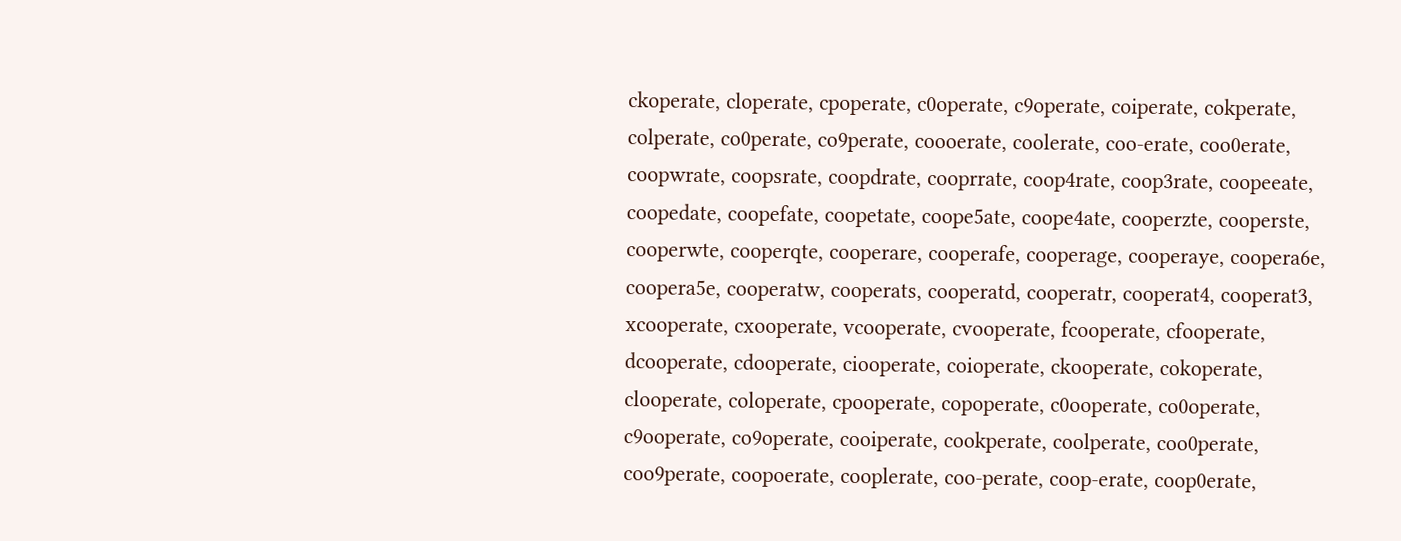ckoperate, cloperate, cpoperate, c0operate, c9operate, coiperate, cokperate, colperate, co0perate, co9perate, coooerate, coolerate, coo-erate, coo0erate, coopwrate, coopsrate, coopdrate, cooprrate, coop4rate, coop3rate, coopeeate, coopedate, coopefate, coopetate, coope5ate, coope4ate, cooperzte, cooperste, cooperwte, cooperqte, cooperare, cooperafe, cooperage, cooperaye, coopera6e, coopera5e, cooperatw, cooperats, cooperatd, cooperatr, cooperat4, cooperat3, xcooperate, cxooperate, vcooperate, cvooperate, fcooperate, cfooperate, dcooperate, cdooperate, ciooperate, coioperate, ckooperate, cokoperate, clooperate, coloperate, cpooperate, copoperate, c0ooperate, co0operate, c9ooperate, co9operate, cooiperate, cookperate, coolperate, coo0perate, coo9perate, coopoerate, cooplerate, coo-perate, coop-erate, coop0erate,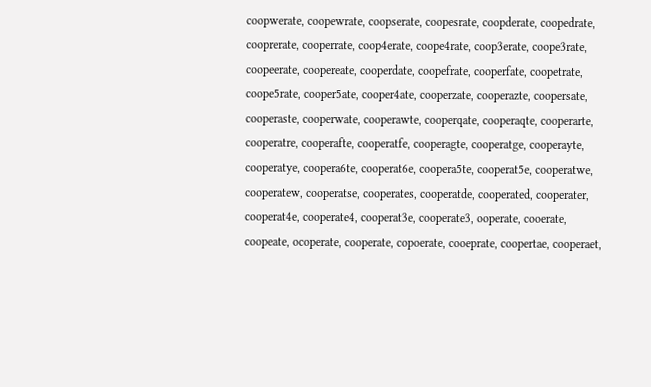coopwerate, coopewrate, coopserate, coopesrate, coopderate, coopedrate, cooprerate, cooperrate, coop4erate, coope4rate, coop3erate, coope3rate, coopeerate, coopereate, cooperdate, coopefrate, cooperfate, coopetrate, coope5rate, cooper5ate, cooper4ate, cooperzate, cooperazte, coopersate, cooperaste, cooperwate, cooperawte, cooperqate, cooperaqte, cooperarte, cooperatre, cooperafte, cooperatfe, cooperagte, cooperatge, cooperayte, cooperatye, coopera6te, cooperat6e, coopera5te, cooperat5e, cooperatwe, cooperatew, cooperatse, cooperates, cooperatde, cooperated, cooperater, cooperat4e, cooperate4, cooperat3e, cooperate3, ooperate, cooerate, coopeate, ocoperate, cooperate, copoerate, cooeprate, coopertae, cooperaet,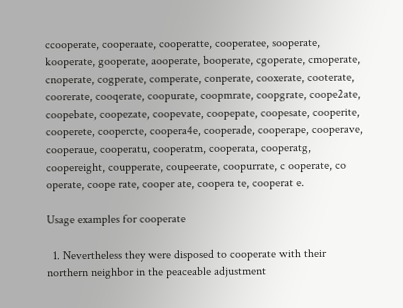ccooperate, cooperaate, cooperatte, cooperatee, sooperate, kooperate, gooperate, aooperate, booperate, cgoperate, cmoperate, cnoperate, cogperate, comperate, conperate, cooxerate, cooterate, coorerate, cooqerate, coopurate, coopmrate, coopgrate, coope2ate, coopebate, coopezate, coopevate, coopepate, coopesate, cooperite, cooperete, coopercte, coopera4e, cooperade, cooperape, cooperave, cooperaue, cooperatu, cooperatm, cooperata, cooperatg, coopereight, coupperate, coupeerate, coopurrate, c ooperate, co operate, coope rate, cooper ate, coopera te, cooperat e.

Usage examples for cooperate

  1. Nevertheless they were disposed to cooperate with their northern neighbor in the peaceable adjustment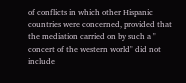of conflicts in which other Hispanic countries were concerned, provided that the mediation carried on by such a " concert of the western world" did not include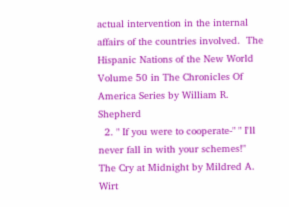actual intervention in the internal affairs of the countries involved.  The Hispanic Nations of the New World Volume 50 in The Chronicles Of America Series by William R. Shepherd
  2. " If you were to cooperate-" " I'll never fall in with your schemes!"  The Cry at Midnight by Mildred A. Wirt